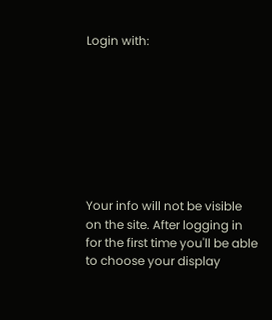Login with:








Your info will not be visible on the site. After logging in for the first time you'll be able to choose your display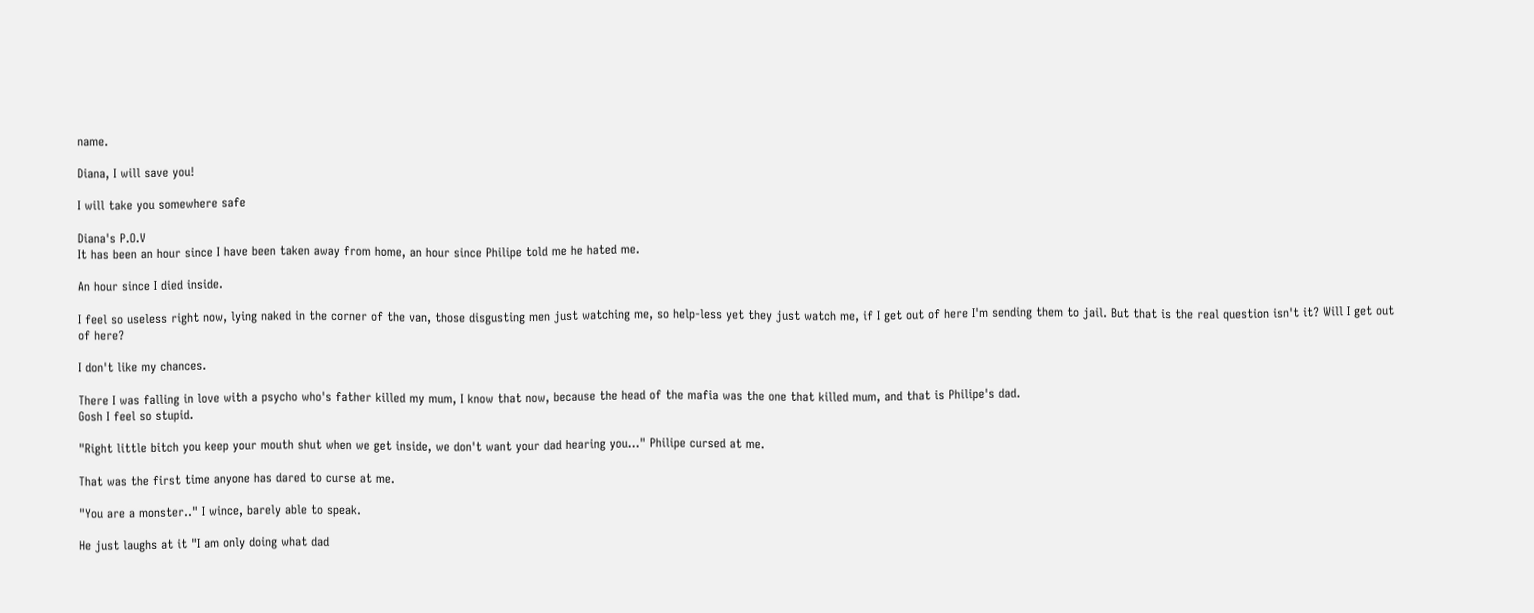name.

Diana, I will save you!

I will take you somewhere safe

Diana's P.O.V
It has been an hour since I have been taken away from home, an hour since Philipe told me he hated me.

An hour since I died inside.

I feel so useless right now, lying naked in the corner of the van, those disgusting men just watching me, so help-less yet they just watch me, if I get out of here I'm sending them to jail. But that is the real question isn't it? Will I get out of here?

I don't like my chances.

There I was falling in love with a psycho who's father killed my mum, I know that now, because the head of the mafia was the one that killed mum, and that is Philipe's dad.
Gosh I feel so stupid.

"Right little bitch you keep your mouth shut when we get inside, we don't want your dad hearing you..." Philipe cursed at me.

That was the first time anyone has dared to curse at me.

"You are a monster.." I wince, barely able to speak.

He just laughs at it "I am only doing what dad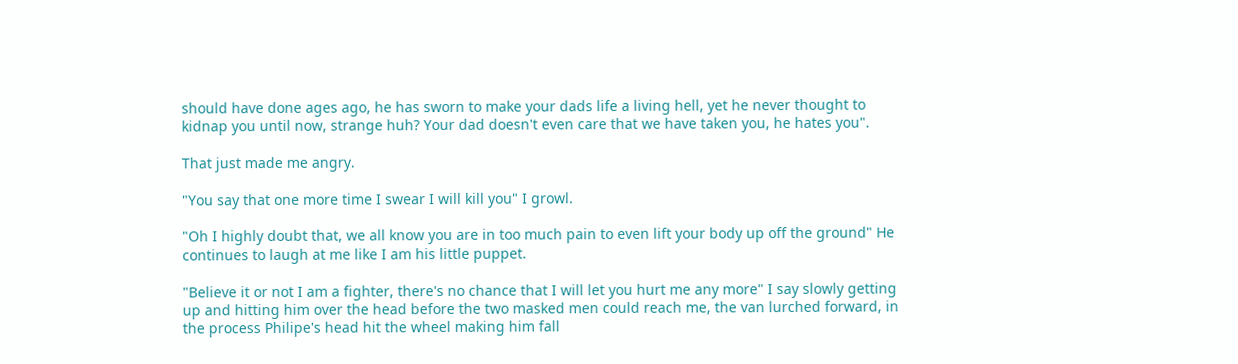should have done ages ago, he has sworn to make your dads life a living hell, yet he never thought to kidnap you until now, strange huh? Your dad doesn't even care that we have taken you, he hates you".

That just made me angry.

"You say that one more time I swear I will kill you" I growl.

"Oh I highly doubt that, we all know you are in too much pain to even lift your body up off the ground" He continues to laugh at me like I am his little puppet.

"Believe it or not I am a fighter, there's no chance that I will let you hurt me any more" I say slowly getting up and hitting him over the head before the two masked men could reach me, the van lurched forward, in the process Philipe's head hit the wheel making him fall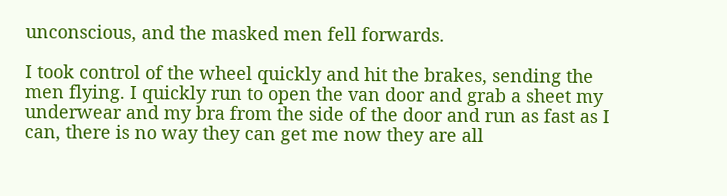unconscious, and the masked men fell forwards.

I took control of the wheel quickly and hit the brakes, sending the men flying. I quickly run to open the van door and grab a sheet my underwear and my bra from the side of the door and run as fast as I can, there is no way they can get me now they are all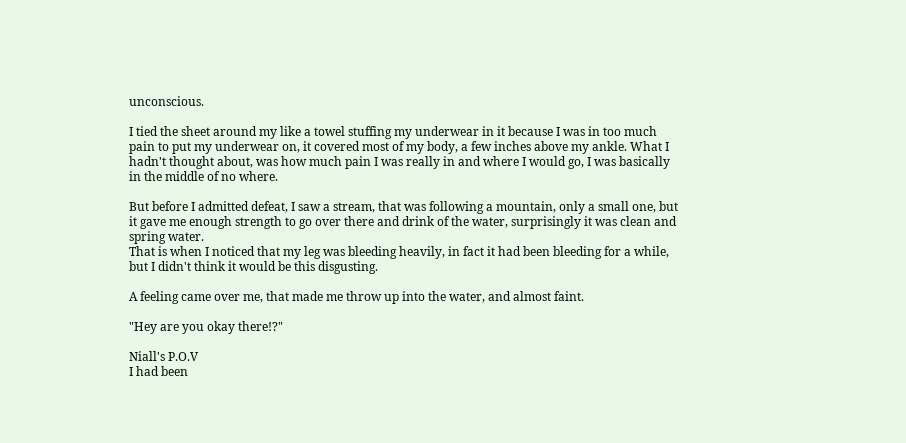unconscious.

I tied the sheet around my like a towel stuffing my underwear in it because I was in too much pain to put my underwear on, it covered most of my body, a few inches above my ankle. What I hadn't thought about, was how much pain I was really in and where I would go, I was basically in the middle of no where.

But before I admitted defeat, I saw a stream, that was following a mountain, only a small one, but it gave me enough strength to go over there and drink of the water, surprisingly it was clean and spring water.
That is when I noticed that my leg was bleeding heavily, in fact it had been bleeding for a while, but I didn't think it would be this disgusting.

A feeling came over me, that made me throw up into the water, and almost faint.

"Hey are you okay there!?"

Niall's P.O.V
I had been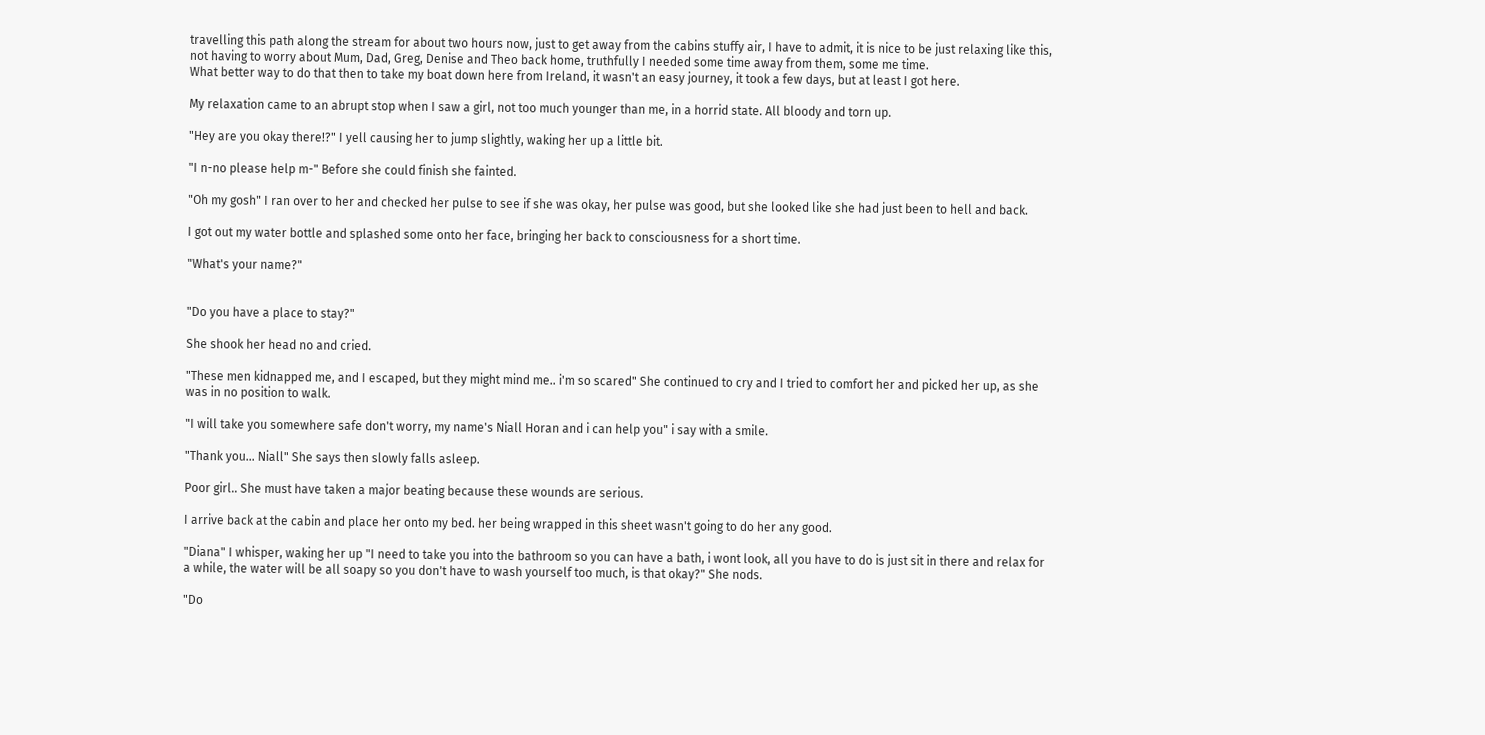travelling this path along the stream for about two hours now, just to get away from the cabins stuffy air, I have to admit, it is nice to be just relaxing like this, not having to worry about Mum, Dad, Greg, Denise and Theo back home, truthfully I needed some time away from them, some me time.
What better way to do that then to take my boat down here from Ireland, it wasn't an easy journey, it took a few days, but at least I got here.

My relaxation came to an abrupt stop when I saw a girl, not too much younger than me, in a horrid state. All bloody and torn up.

"Hey are you okay there!?" I yell causing her to jump slightly, waking her up a little bit.

"I n-no please help m-" Before she could finish she fainted.

"Oh my gosh" I ran over to her and checked her pulse to see if she was okay, her pulse was good, but she looked like she had just been to hell and back.

I got out my water bottle and splashed some onto her face, bringing her back to consciousness for a short time.

"What's your name?"


"Do you have a place to stay?"

She shook her head no and cried.

"These men kidnapped me, and I escaped, but they might mind me.. i'm so scared" She continued to cry and I tried to comfort her and picked her up, as she was in no position to walk.

"I will take you somewhere safe don't worry, my name's Niall Horan and i can help you" i say with a smile.

"Thank you... Niall" She says then slowly falls asleep.

Poor girl.. She must have taken a major beating because these wounds are serious.

I arrive back at the cabin and place her onto my bed. her being wrapped in this sheet wasn't going to do her any good.

"Diana" I whisper, waking her up "I need to take you into the bathroom so you can have a bath, i wont look, all you have to do is just sit in there and relax for a while, the water will be all soapy so you don't have to wash yourself too much, is that okay?" She nods.

"Do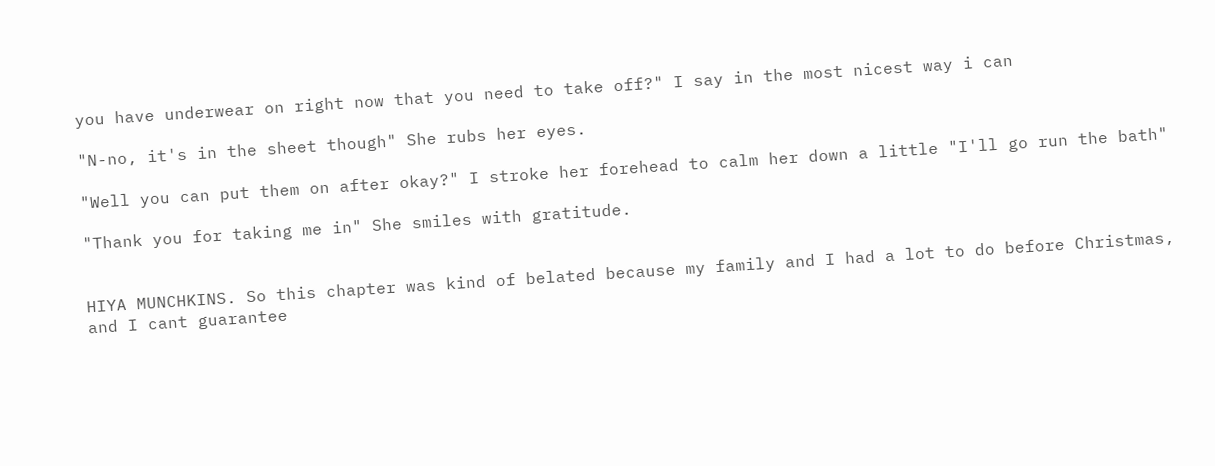you have underwear on right now that you need to take off?" I say in the most nicest way i can

"N-no, it's in the sheet though" She rubs her eyes.

"Well you can put them on after okay?" I stroke her forehead to calm her down a little "I'll go run the bath"

"Thank you for taking me in" She smiles with gratitude.


HIYA MUNCHKINS. So this chapter was kind of belated because my family and I had a lot to do before Christmas, and I cant guarantee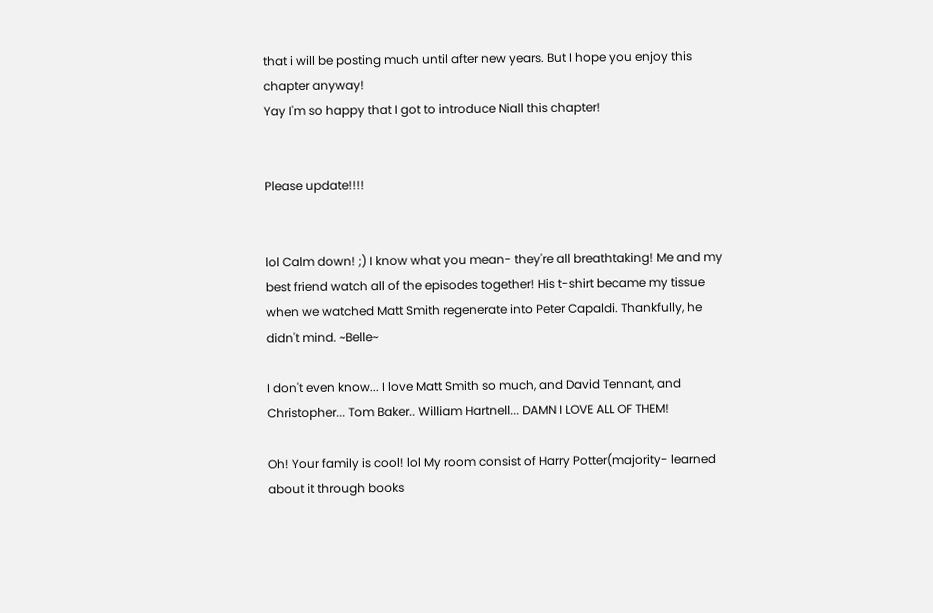that i will be posting much until after new years. But I hope you enjoy this chapter anyway!
Yay I'm so happy that I got to introduce Niall this chapter!


Please update!!!!


lol Calm down! ;) I know what you mean- they're all breathtaking! Me and my best friend watch all of the episodes together! His t-shirt became my tissue when we watched Matt Smith regenerate into Peter Capaldi. Thankfully, he didn't mind. ~Belle~

I don't even know... I love Matt Smith so much, and David Tennant, and Christopher... Tom Baker.. William Hartnell... DAMN I LOVE ALL OF THEM!

Oh! Your family is cool! lol My room consist of Harry Potter(majority- learned about it through books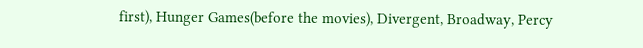first), Hunger Games(before the movies), Divergent, Broadway, Percy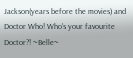Jackson(years before the movies) and Doctor Who! Who's your favourite Doctor?! ~Belle~